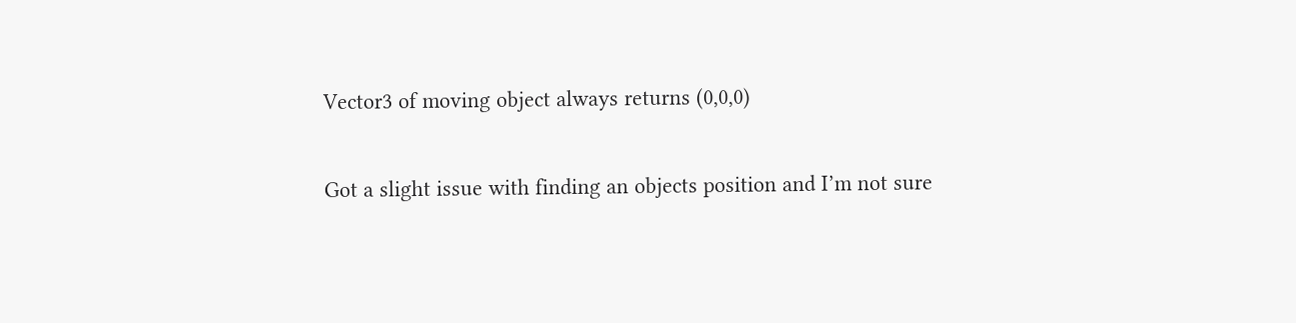Vector3 of moving object always returns (0,0,0)

Got a slight issue with finding an objects position and I’m not sure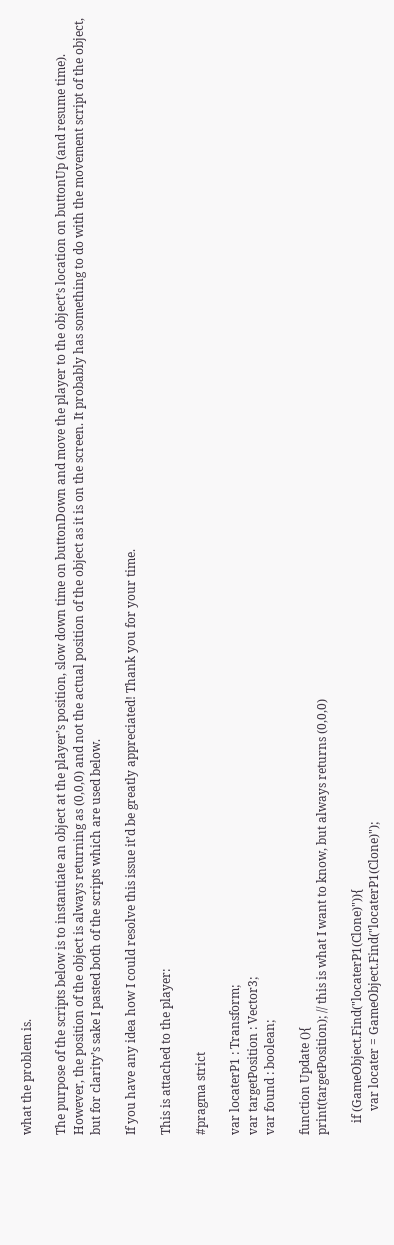what the problem is.

The purpose of the scripts below is to instantiate an object at the player’s position, slow down time on buttonDown and move the player to the object’s location on buttonUp (and resume time). However, the position of the object is always returning as (0,0,0) and not the actual position of the object as it is on the screen. It probably has something to do with the movement script of the object, but for clarity’s sake I pasted both of the scripts which are used below.

If you have any idea how I could resolve this issue it’d be greatly appreciated! Thank you for your time.

This is attached to the player:

#pragma strict

var locaterP1 : Transform;
var targetPosition : Vector3;
var found : boolean;

function Update (){
print(targetPosition); // this is what I want to know, but always returns (0,0,0)

    if (GameObject.Find("locaterP1(Clone)")){
        var locater = GameObject.Find("locaterP1(Clone)");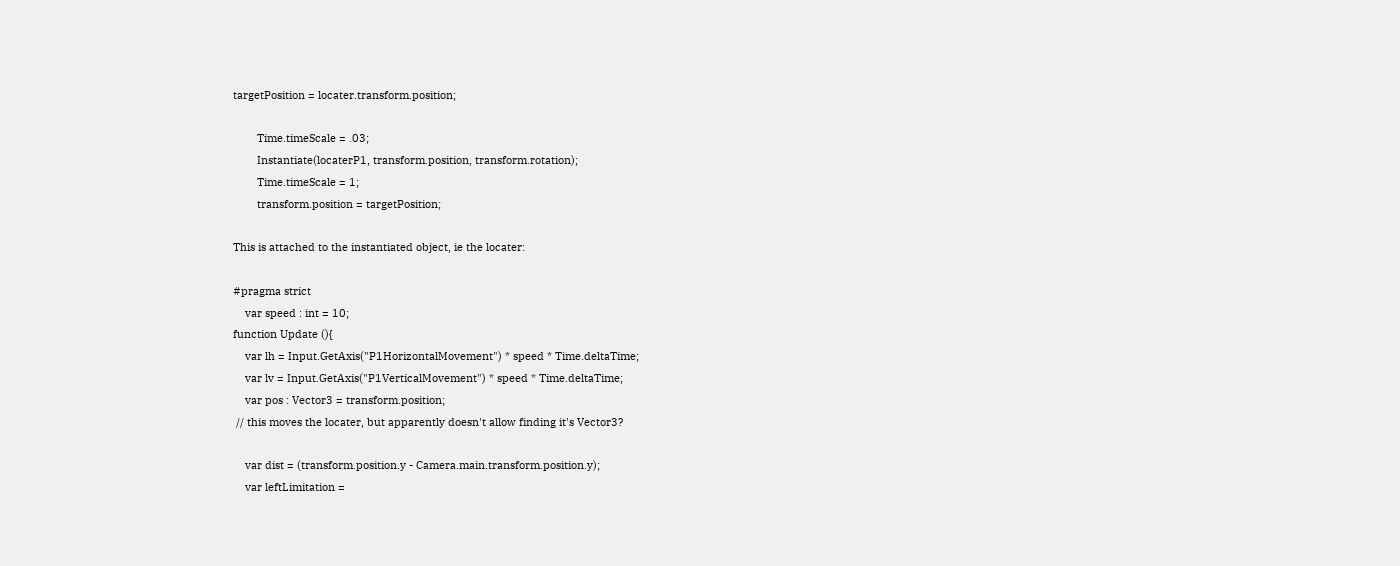targetPosition = locater.transform.position;

        Time.timeScale = .03;
        Instantiate(locaterP1, transform.position, transform.rotation);
        Time.timeScale = 1;
        transform.position = targetPosition;

This is attached to the instantiated object, ie the locater:

#pragma strict
    var speed : int = 10;
function Update (){
    var lh = Input.GetAxis("P1HorizontalMovement") * speed * Time.deltaTime;
    var lv = Input.GetAxis("P1VerticalMovement") * speed * Time.deltaTime;
    var pos : Vector3 = transform.position;
 // this moves the locater, but apparently doesn't allow finding it's Vector3?

    var dist = (transform.position.y - Camera.main.transform.position.y);
    var leftLimitation =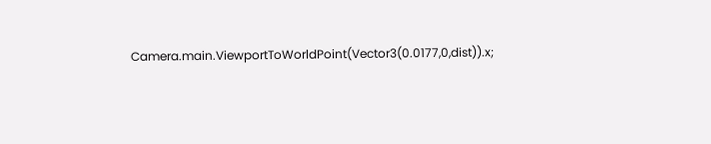Camera.main.ViewportToWorldPoint(Vector3(0.0177,0,dist)).x;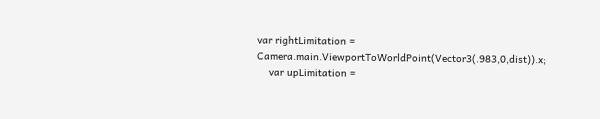var rightLimitation = Camera.main.ViewportToWorldPoint(Vector3(.983,0,dist)).x;
    var upLimitation =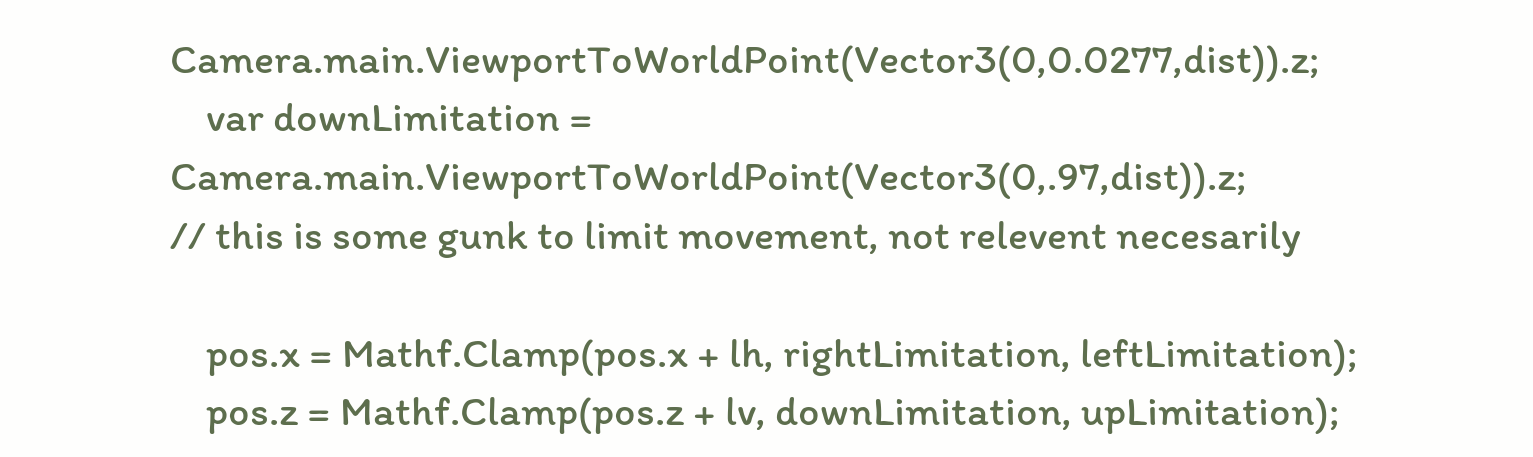Camera.main.ViewportToWorldPoint(Vector3(0,0.0277,dist)).z;
    var downLimitation = Camera.main.ViewportToWorldPoint(Vector3(0,.97,dist)).z;
// this is some gunk to limit movement, not relevent necesarily

    pos.x = Mathf.Clamp(pos.x + lh, rightLimitation, leftLimitation);
    pos.z = Mathf.Clamp(pos.z + lv, downLimitation, upLimitation);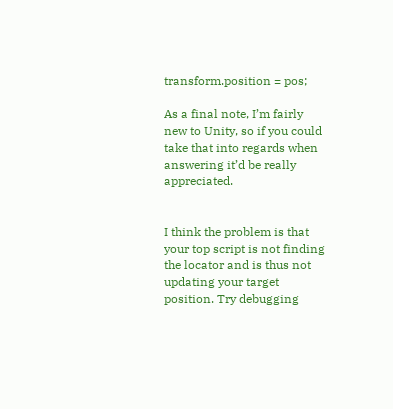transform.position = pos;

As a final note, I’m fairly new to Unity, so if you could take that into regards when answering it’d be really appreciated.


I think the problem is that your top script is not finding the locator and is thus not updating your target position. Try debugging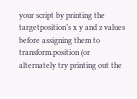your script by printing the targetposition’s x y and z values before assigning them to transform.position (or alternately try printing out the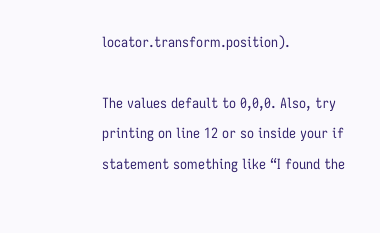locator.transform.position).

The values default to 0,0,0. Also, try printing on line 12 or so inside your if statement something like “I found the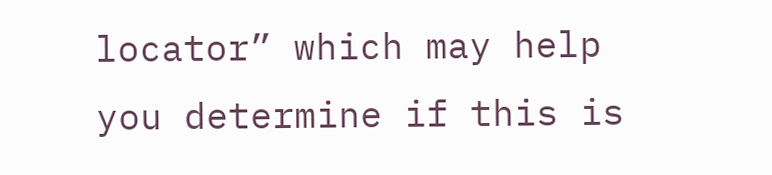locator” which may help you determine if this is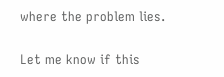where the problem lies.

Let me know if this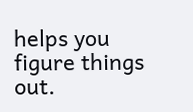helps you figure things out.